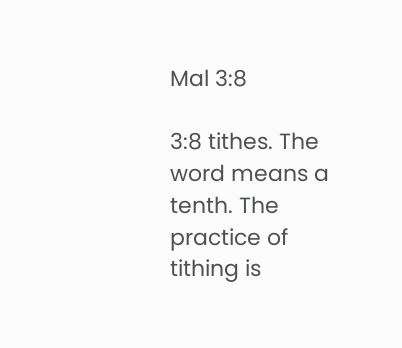Mal 3:8

3:8 tithes. The word means a tenth. The practice of tithing is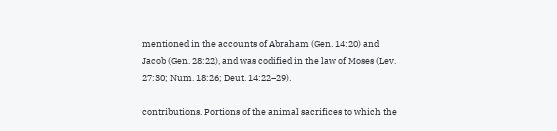mentioned in the accounts of Abraham (Gen. 14:20) and Jacob (Gen. 28:22), and was codified in the law of Moses (Lev. 27:30; Num. 18:26; Deut. 14:22–29).

contributions. Portions of the animal sacrifices to which the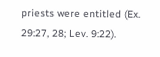priests were entitled (Ex. 29:27, 28; Lev. 9:22).